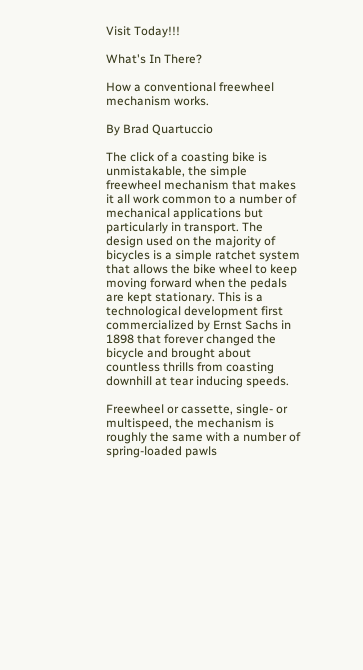Visit Today!!!

What's In There?

How a conventional freewheel mechanism works.

By Brad Quartuccio

The click of a coasting bike is unmistakable, the simple freewheel mechanism that makes it all work common to a number of mechanical applications but particularly in transport. The design used on the majority of bicycles is a simple ratchet system that allows the bike wheel to keep moving forward when the pedals are kept stationary. This is a technological development first commercialized by Ernst Sachs in 1898 that forever changed the bicycle and brought about countless thrills from coasting downhill at tear inducing speeds.

Freewheel or cassette, single- or multispeed, the mechanism is roughly the same with a number of spring-loaded pawls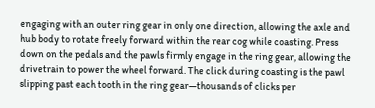engaging with an outer ring gear in only one direction, allowing the axle and hub body to rotate freely forward within the rear cog while coasting. Press down on the pedals and the pawls firmly engage in the ring gear, allowing the drivetrain to power the wheel forward. The click during coasting is the pawl slipping past each tooth in the ring gear—thousands of clicks per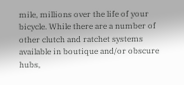mile, millions over the life of your bicycle. While there are a number of other clutch and ratchet systems available in boutique and/or obscure hubs,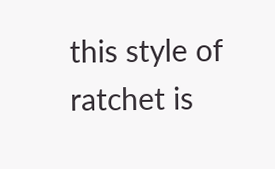this style of ratchet is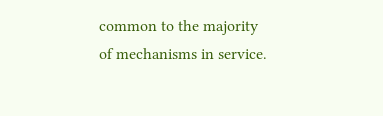common to the majority of mechanisms in service.